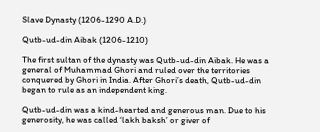Slave Dynasty (1206-1290 A.D.)

Qutb-ud-din Aibak (1206-1210)

The first sultan of the dynasty was Qutb-ud-din Aibak. He was a general of Muhammad Ghori and ruled over the territories conquered by Ghori in India. After Ghori’s death, Qutb-ud-din began to rule as an independent king.

Qutb-ud-din was a kind-hearted and generous man. Due to his generosity, he was called ‘lakh baksh’ or giver of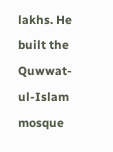lakhs. He built the Quwwat-ul-Islam mosque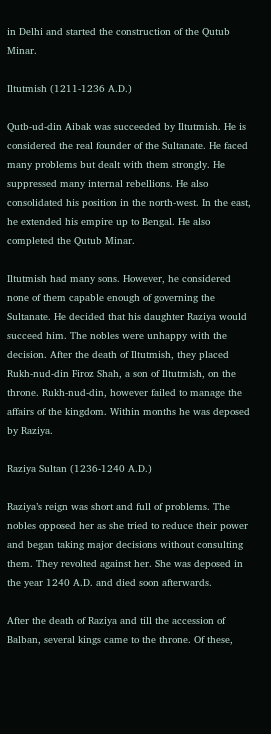in Delhi and started the construction of the Qutub Minar.

Iltutmish (1211-1236 A.D.)

Qutb-ud-din Aibak was succeeded by Iltutmish. He is considered the real founder of the Sultanate. He faced many problems but dealt with them strongly. He suppressed many internal rebellions. He also consolidated his position in the north-west. In the east, he extended his empire up to Bengal. He also completed the Qutub Minar.

Iltutmish had many sons. However, he considered none of them capable enough of governing the Sultanate. He decided that his daughter Raziya would succeed him. The nobles were unhappy with the decision. After the death of Iltutmish, they placed Rukh-nud-din Firoz Shah, a son of Iltutmish, on the throne. Rukh-nud-din, however failed to manage the affairs of the kingdom. Within months he was deposed by Raziya.

Raziya Sultan (1236-1240 A.D.)

Raziya’s reign was short and full of problems. The nobles opposed her as she tried to reduce their power and began taking major decisions without consulting them. They revolted against her. She was deposed in the year 1240 A.D. and died soon afterwards.

After the death of Raziya and till the accession of Balban, several kings came to the throne. Of these,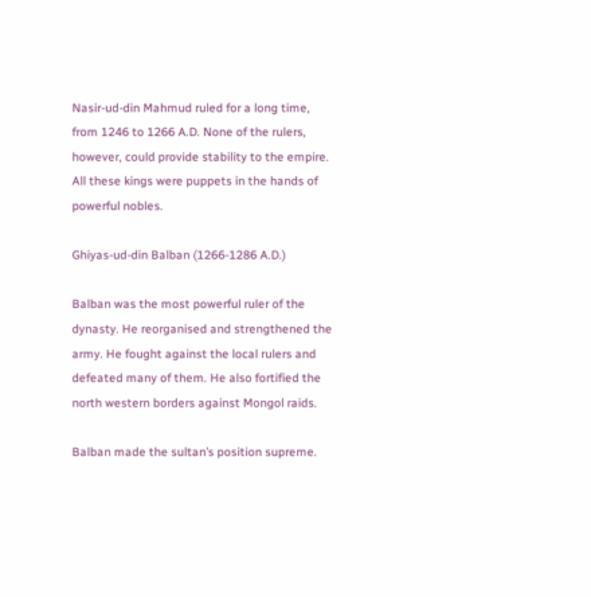Nasir-ud-din Mahmud ruled for a long time, from 1246 to 1266 A.D. None of the rulers, however, could provide stability to the empire. All these kings were puppets in the hands of powerful nobles.

Ghiyas-ud-din Balban (1266-1286 A.D.)

Balban was the most powerful ruler of the dynasty. He reorganised and strengthened the army. He fought against the local rulers and defeated many of them. He also fortified the north western borders against Mongol raids.

Balban made the sultan’s position supreme.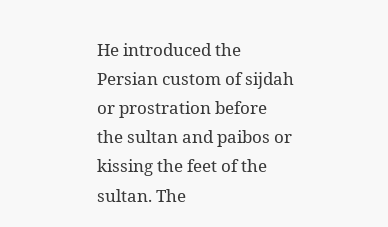He introduced the Persian custom of sijdah or prostration before the sultan and paibos or kissing the feet of the sultan. The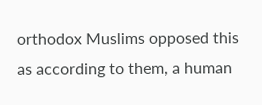orthodox Muslims opposed this as according to them, a human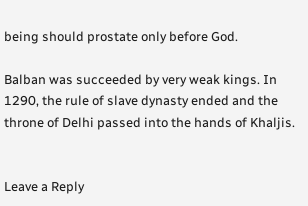being should prostate only before God.

Balban was succeeded by very weak kings. In 1290, the rule of slave dynasty ended and the throne of Delhi passed into the hands of Khaljis.


Leave a Reply